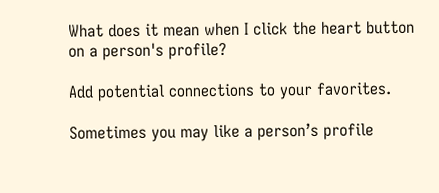What does it mean when I click the heart button on a person's profile?

Add potential connections to your favorites.

Sometimes you may like a person’s profile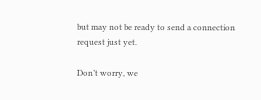but may not be ready to send a connection request just yet.

Don’t worry, we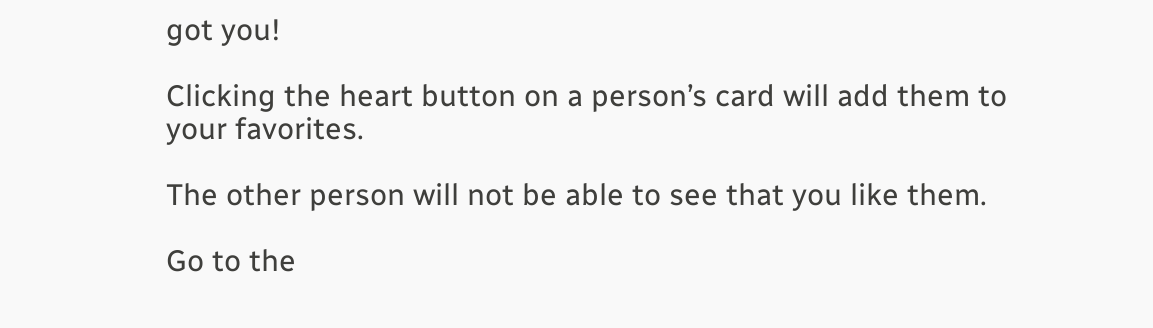got you!

Clicking the heart button on a person’s card will add them to your favorites.

The other person will not be able to see that you like them.

Go to the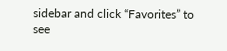sidebar and click “Favorites” to see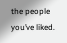the people you’ve liked.